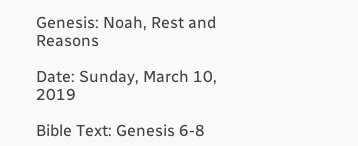Genesis: Noah, Rest and Reasons

Date: Sunday, March 10, 2019

Bible Text: Genesis 6-8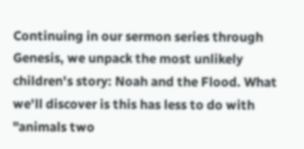Continuing in our sermon series through Genesis, we unpack the most unlikely children's story: Noah and the Flood. What we'll discover is this has less to do with "animals two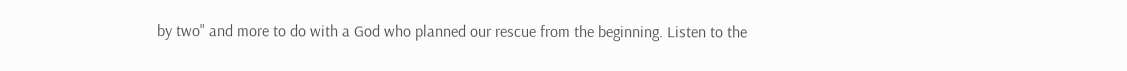by two" and more to do with a God who planned our rescue from the beginning. Listen to the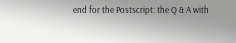end for the Postscript: the Q & A with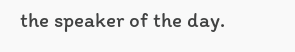the speaker of the day.